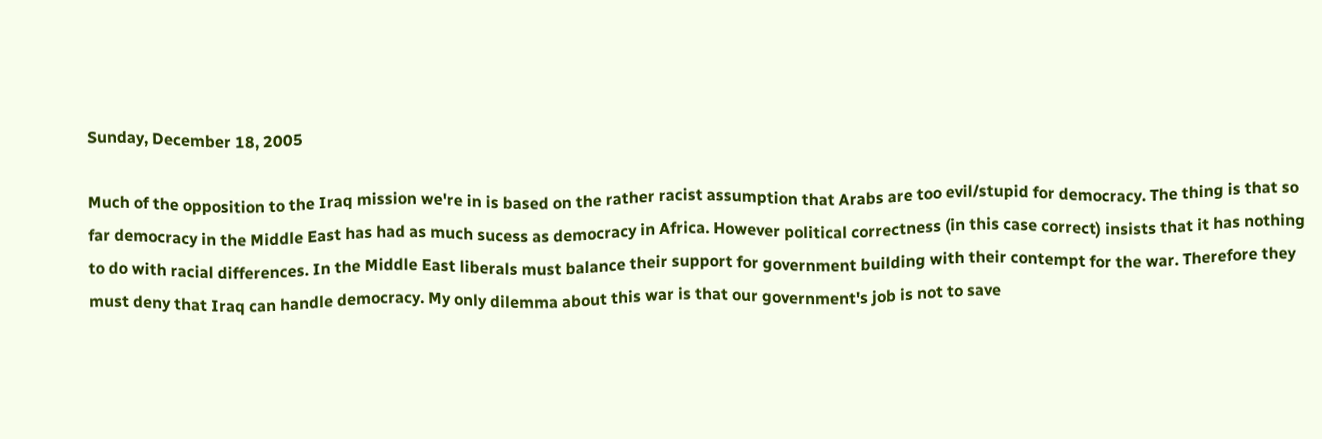Sunday, December 18, 2005

Much of the opposition to the Iraq mission we're in is based on the rather racist assumption that Arabs are too evil/stupid for democracy. The thing is that so far democracy in the Middle East has had as much sucess as democracy in Africa. However political correctness (in this case correct) insists that it has nothing to do with racial differences. In the Middle East liberals must balance their support for government building with their contempt for the war. Therefore they must deny that Iraq can handle democracy. My only dilemma about this war is that our government's job is not to save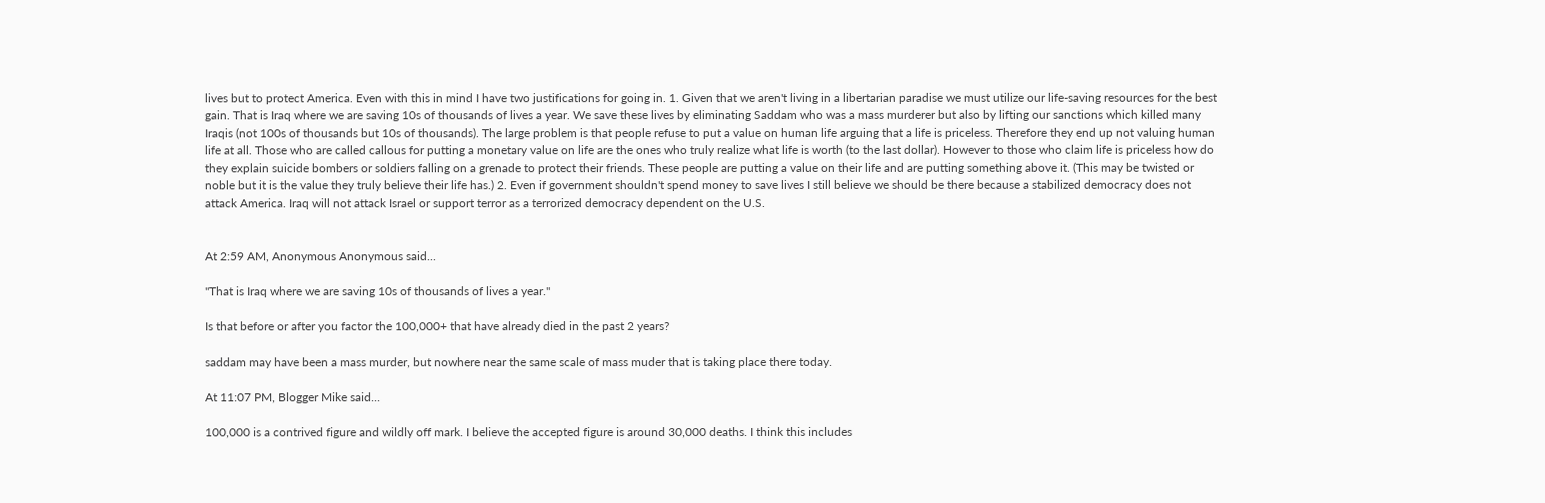lives but to protect America. Even with this in mind I have two justifications for going in. 1. Given that we aren't living in a libertarian paradise we must utilize our life-saving resources for the best gain. That is Iraq where we are saving 10s of thousands of lives a year. We save these lives by eliminating Saddam who was a mass murderer but also by lifting our sanctions which killed many Iraqis (not 100s of thousands but 10s of thousands). The large problem is that people refuse to put a value on human life arguing that a life is priceless. Therefore they end up not valuing human life at all. Those who are called callous for putting a monetary value on life are the ones who truly realize what life is worth (to the last dollar). However to those who claim life is priceless how do they explain suicide bombers or soldiers falling on a grenade to protect their friends. These people are putting a value on their life and are putting something above it. (This may be twisted or noble but it is the value they truly believe their life has.) 2. Even if government shouldn't spend money to save lives I still believe we should be there because a stabilized democracy does not attack America. Iraq will not attack Israel or support terror as a terrorized democracy dependent on the U.S.


At 2:59 AM, Anonymous Anonymous said...

"That is Iraq where we are saving 10s of thousands of lives a year."

Is that before or after you factor the 100,000+ that have already died in the past 2 years?

saddam may have been a mass murder, but nowhere near the same scale of mass muder that is taking place there today.

At 11:07 PM, Blogger Mike said...

100,000 is a contrived figure and wildly off mark. I believe the accepted figure is around 30,000 deaths. I think this includes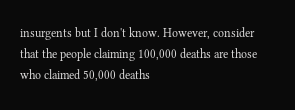insurgents but I don't know. However, consider that the people claiming 100,000 deaths are those who claimed 50,000 deaths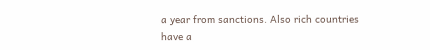a year from sanctions. Also rich countries have a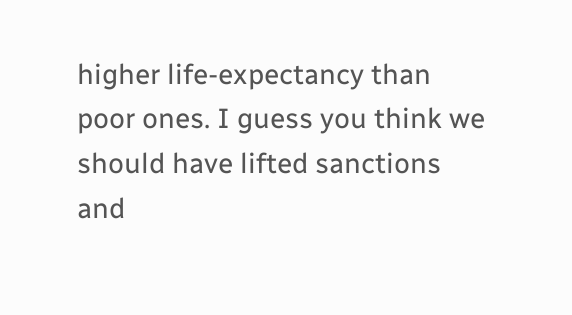higher life-expectancy than poor ones. I guess you think we should have lifted sanctions and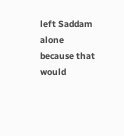left Saddam alone because that would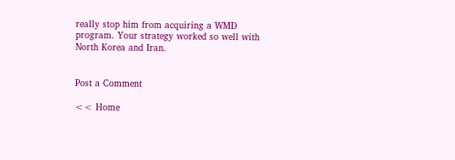really stop him from acquiring a WMD program. Your strategy worked so well with North Korea and Iran.


Post a Comment

<< Home